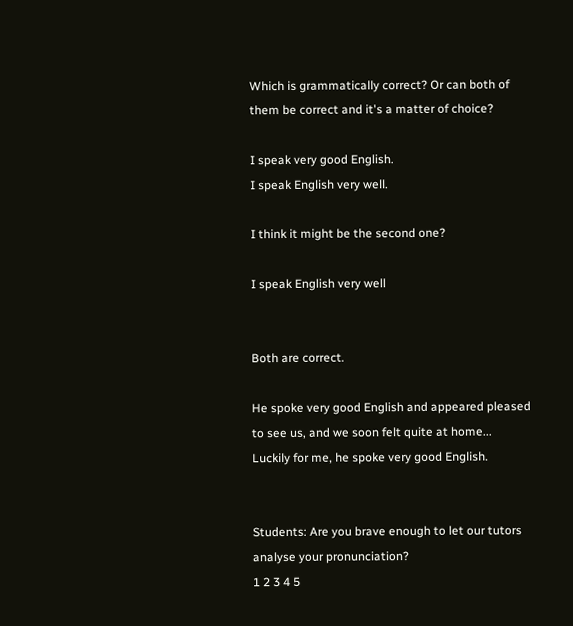Which is grammatically correct? Or can both of them be correct and it's a matter of choice?

I speak very good English.
I speak English very well.

I think it might be the second one?

I speak English very well


Both are correct.

He spoke very good English and appeared pleased to see us, and we soon felt quite at home...
Luckily for me, he spoke very good English.


Students: Are you brave enough to let our tutors analyse your pronunciation?
1 2 3 4 5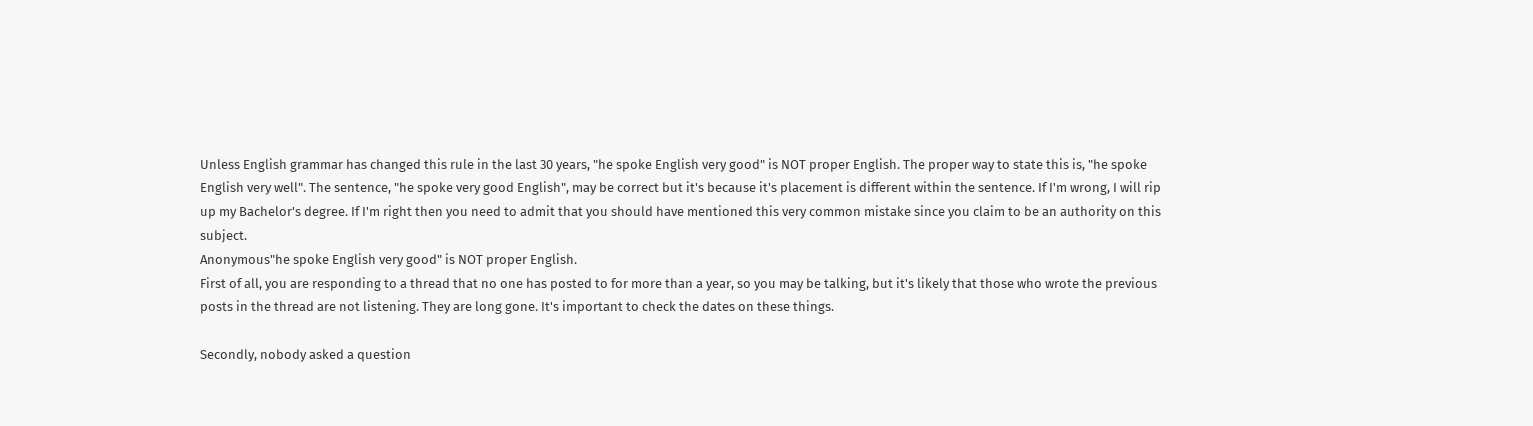Unless English grammar has changed this rule in the last 30 years, "he spoke English very good" is NOT proper English. The proper way to state this is, "he spoke English very well". The sentence, "he spoke very good English", may be correct but it's because it's placement is different within the sentence. If I'm wrong, I will rip up my Bachelor's degree. If I'm right then you need to admit that you should have mentioned this very common mistake since you claim to be an authority on this subject.
Anonymous"he spoke English very good" is NOT proper English.
First of all, you are responding to a thread that no one has posted to for more than a year, so you may be talking, but it's likely that those who wrote the previous posts in the thread are not listening. They are long gone. It's important to check the dates on these things.

Secondly, nobody asked a question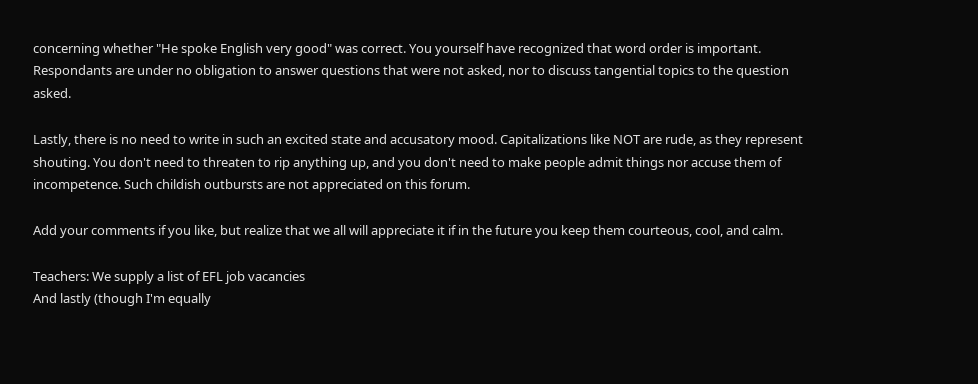concerning whether "He spoke English very good" was correct. You yourself have recognized that word order is important. Respondants are under no obligation to answer questions that were not asked, nor to discuss tangential topics to the question asked.

Lastly, there is no need to write in such an excited state and accusatory mood. Capitalizations like NOT are rude, as they represent shouting. You don't need to threaten to rip anything up, and you don't need to make people admit things nor accuse them of incompetence. Such childish outbursts are not appreciated on this forum.

Add your comments if you like, but realize that we all will appreciate it if in the future you keep them courteous, cool, and calm.

Teachers: We supply a list of EFL job vacancies
And lastly (though I'm equally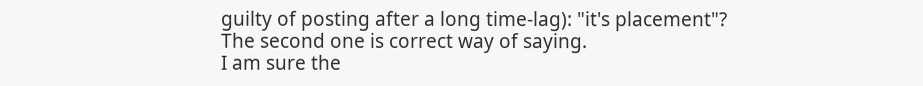guilty of posting after a long time-lag): "it's placement"?
The second one is correct way of saying.
I am sure the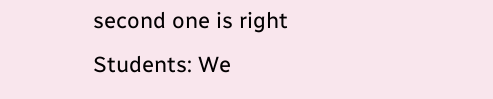second one is right
Students: We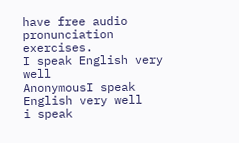have free audio pronunciation exercises.
I speak English very well
AnonymousI speak English very well
i speak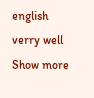english verry well
Show more